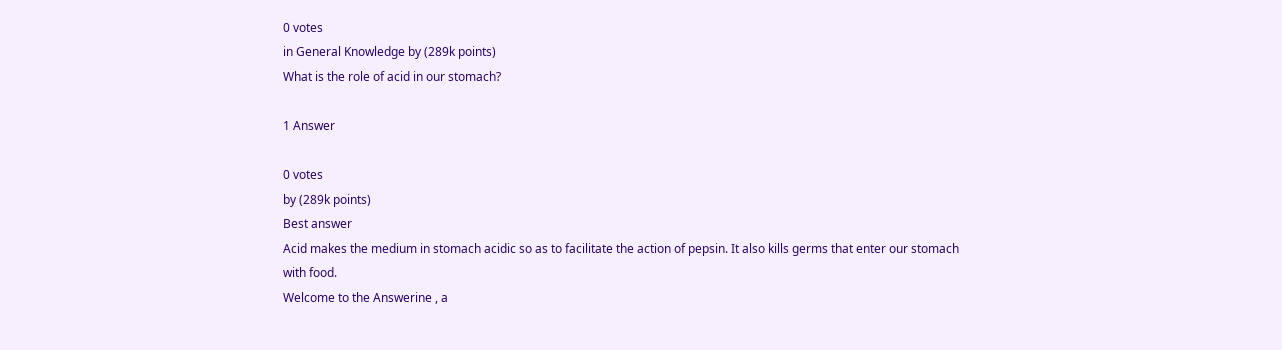0 votes
in General Knowledge by (289k points)
What is the role of acid in our stomach?

1 Answer

0 votes
by (289k points)
Best answer
Acid makes the medium in stomach acidic so as to facilitate the action of pepsin. It also kills germs that enter our stomach with food.
Welcome to the Answerine , a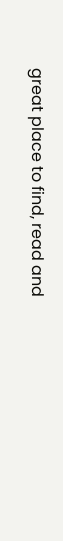great place to find, read and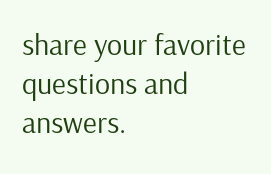share your favorite questions and answers.